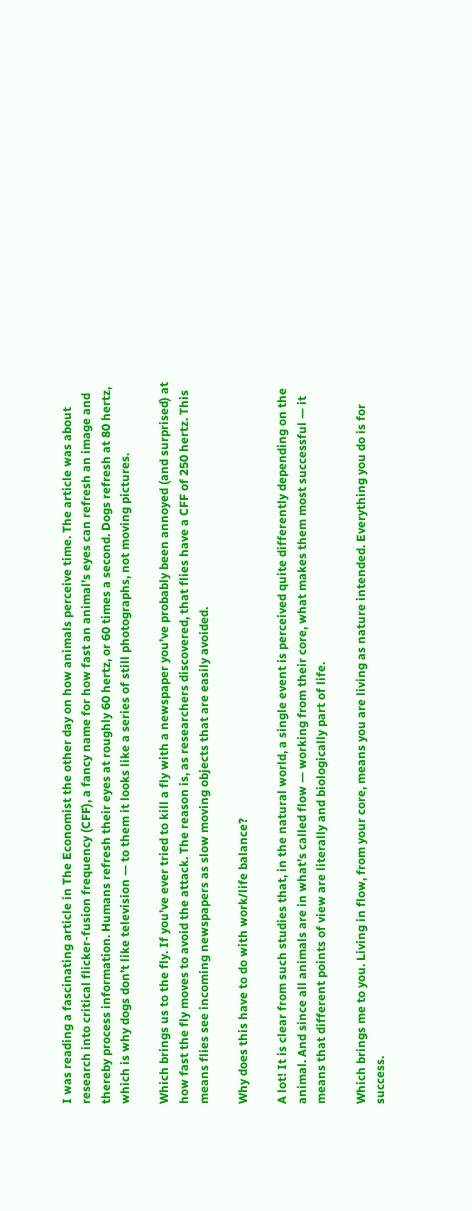I was reading a fascinating article in The Economist the other day on how animals perceive time. The article was about research into critical flicker-fusion frequency (CFF), a fancy name for how fast an animal’s eyes can refresh an image and thereby process information. Humans refresh their eyes at roughly 60 hertz, or 60 times a second. Dogs refresh at 80 hertz, which is why dogs don’t like television — to them it looks like a series of still photographs, not moving pictures.

Which brings us to the fly. If you’ve ever tried to kill a fly with a newspaper you’ve probably been annoyed (and surprised) at how fast the fly moves to avoid the attack. The reason is, as researchers discovered, that flies have a CFF of 250 hertz. This means flies see incoming newspapers as slow moving objects that are easily avoided.

Why does this have to do with work/life balance?

A lot! It is clear from such studies that, in the natural world, a single event is perceived quite differently depending on the animal. And since all animals are in what’s called flow — working from their core, what makes them most successful — it means that different points of view are literally and biologically part of life.

Which brings me to you. Living in flow, from your core, means you are living as nature intended. Everything you do is for success.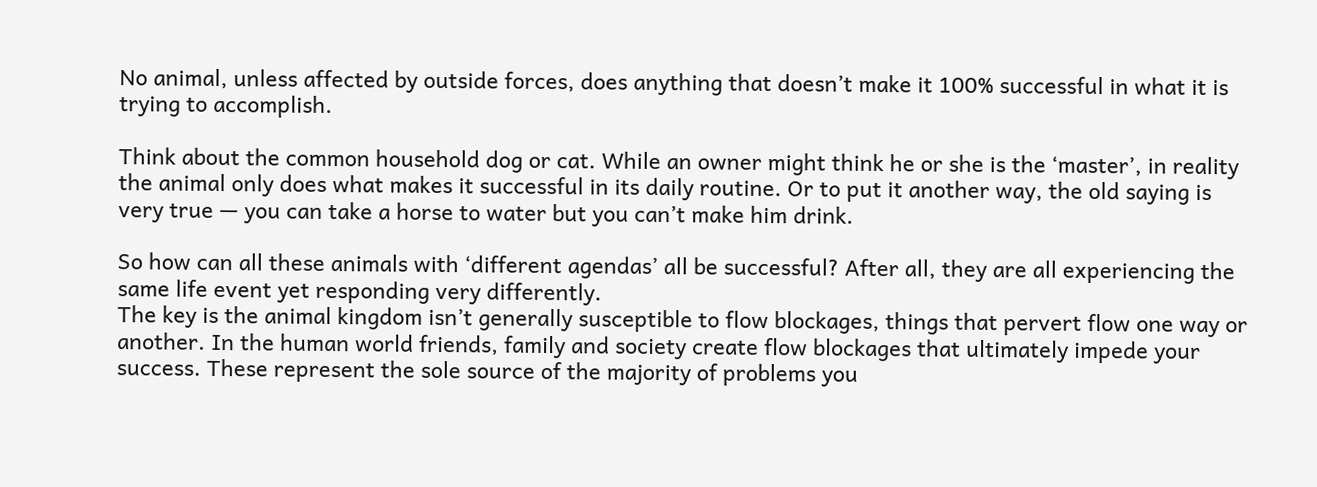No animal, unless affected by outside forces, does anything that doesn’t make it 100% successful in what it is trying to accomplish.

Think about the common household dog or cat. While an owner might think he or she is the ‘master’, in reality the animal only does what makes it successful in its daily routine. Or to put it another way, the old saying is very true — you can take a horse to water but you can’t make him drink.

So how can all these animals with ‘different agendas’ all be successful? After all, they are all experiencing the same life event yet responding very differently.
The key is the animal kingdom isn’t generally susceptible to flow blockages, things that pervert flow one way or another. In the human world friends, family and society create flow blockages that ultimately impede your success. These represent the sole source of the majority of problems you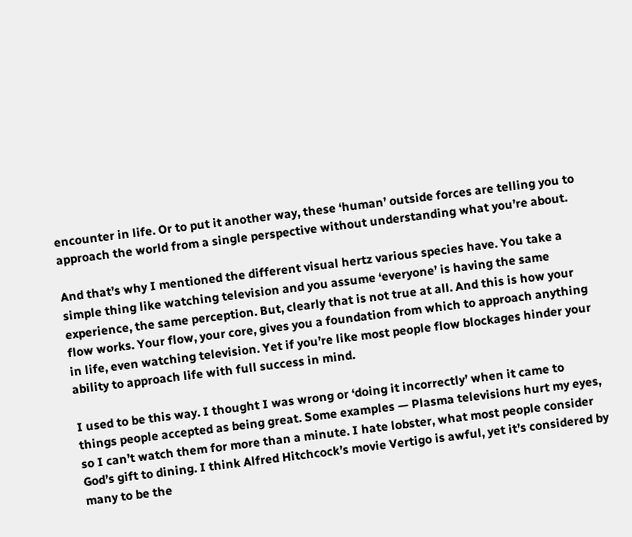encounter in life. Or to put it another way, these ‘human’ outside forces are telling you to approach the world from a single perspective without understanding what you’re about.

And that’s why I mentioned the different visual hertz various species have. You take a simple thing like watching television and you assume ‘everyone’ is having the same experience, the same perception. But, clearly that is not true at all. And this is how your flow works. Your flow, your core, gives you a foundation from which to approach anything in life, even watching television. Yet if you’re like most people flow blockages hinder your ability to approach life with full success in mind.

I used to be this way. I thought I was wrong or ‘doing it incorrectly’ when it came to things people accepted as being great. Some examples — Plasma televisions hurt my eyes, so I can’t watch them for more than a minute. I hate lobster, what most people consider God’s gift to dining. I think Alfred Hitchcock’s movie Vertigo is awful, yet it’s considered by many to be the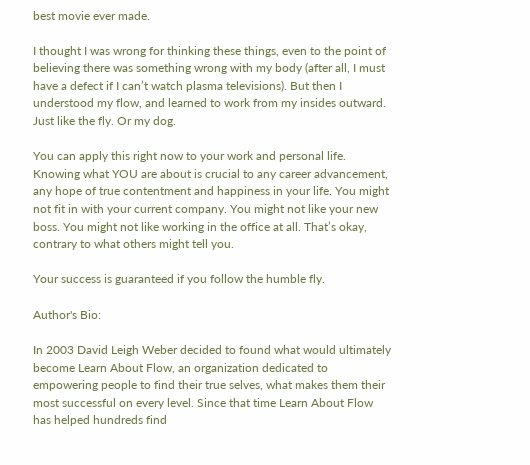best movie ever made.

I thought I was wrong for thinking these things, even to the point of believing there was something wrong with my body (after all, I must have a defect if I can’t watch plasma televisions). But then I understood my flow, and learned to work from my insides outward. Just like the fly. Or my dog.

You can apply this right now to your work and personal life. Knowing what YOU are about is crucial to any career advancement, any hope of true contentment and happiness in your life. You might not fit in with your current company. You might not like your new boss. You might not like working in the office at all. That’s okay, contrary to what others might tell you.

Your success is guaranteed if you follow the humble fly.

Author's Bio:

In 2003 David Leigh Weber decided to found what would ultimately become Learn About Flow, an organization dedicated to empowering people to find their true selves, what makes them their most successful on every level. Since that time Learn About Flow has helped hundreds find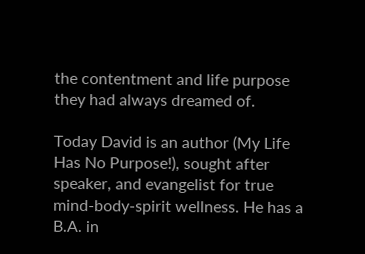the contentment and life purpose they had always dreamed of.

Today David is an author (My Life Has No Purpose!), sought after speaker, and evangelist for true mind-body-spirit wellness. He has a B.A. in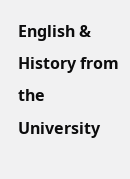English & History from the University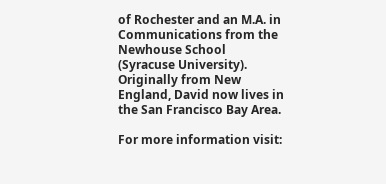of Rochester and an M.A. in Communications from the Newhouse School (Syracuse University). Originally from New England, David now lives in the San Francisco Bay Area.

For more information visit: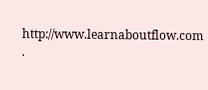http://www.learnaboutflow.com .